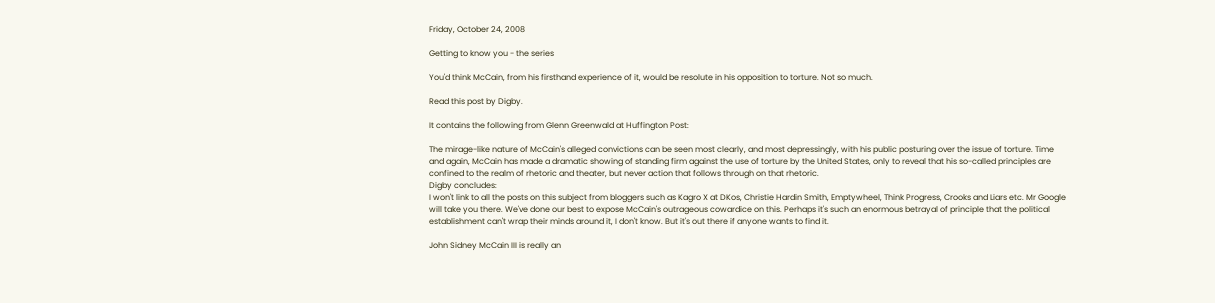Friday, October 24, 2008

Getting to know you - the series

You'd think McCain, from his firsthand experience of it, would be resolute in his opposition to torture. Not so much.

Read this post by Digby.

It contains the following from Glenn Greenwald at Huffington Post:

The mirage-like nature of McCain's alleged convictions can be seen most clearly, and most depressingly, with his public posturing over the issue of torture. Time and again, McCain has made a dramatic showing of standing firm against the use of torture by the United States, only to reveal that his so-called principles are confined to the realm of rhetoric and theater, but never action that follows through on that rhetoric.
Digby concludes:
I won't link to all the posts on this subject from bloggers such as Kagro X at DKos, Christie Hardin Smith, Emptywheel, Think Progress, Crooks and Liars etc. Mr Google will take you there. We've done our best to expose McCain's outrageous cowardice on this. Perhaps it's such an enormous betrayal of principle that the political establishment can't wrap their minds around it, I don't know. But it's out there if anyone wants to find it.

John Sidney McCain III is really an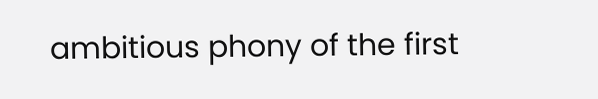ambitious phony of the first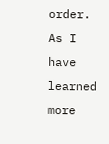order. As I have learned more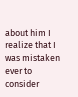about him I realize that I was mistaken ever to consider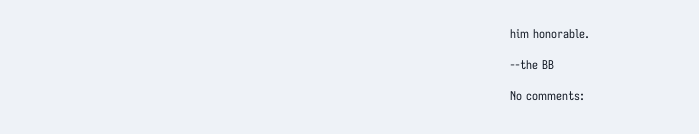him honorable.

--the BB

No comments: